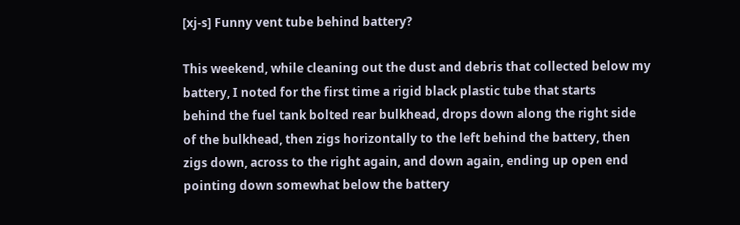[xj-s] Funny vent tube behind battery?

This weekend, while cleaning out the dust and debris that collected below my
battery, I noted for the first time a rigid black plastic tube that starts
behind the fuel tank bolted rear bulkhead, drops down along the right side
of the bulkhead, then zigs horizontally to the left behind the battery, then
zigs down, across to the right again, and down again, ending up open end
pointing down somewhat below the battery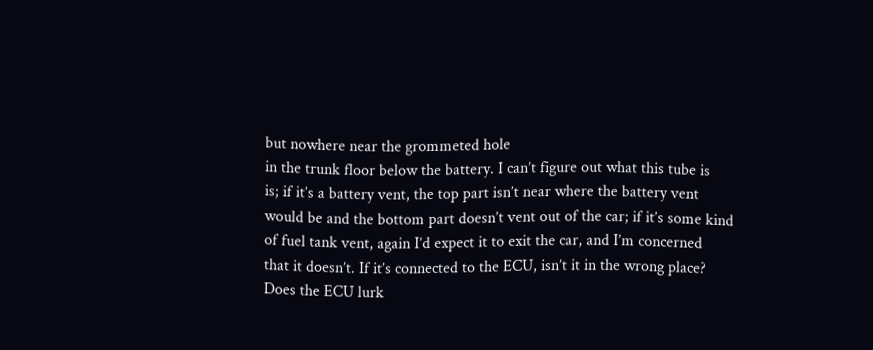but nowhere near the grommeted hole
in the trunk floor below the battery. I can’t figure out what this tube is
is; if it’s a battery vent, the top part isn’t near where the battery vent
would be and the bottom part doesn’t vent out of the car; if it’s some kind
of fuel tank vent, again I’d expect it to exit the car, and I’m concerned
that it doesn’t. If it’s connected to the ECU, isn’t it in the wrong place?
Does the ECU lurk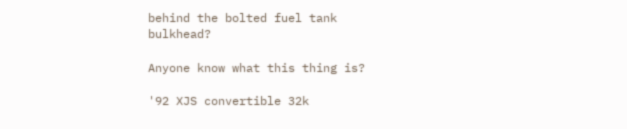behind the bolted fuel tank bulkhead?

Anyone know what this thing is?

'92 XJS convertible 32k